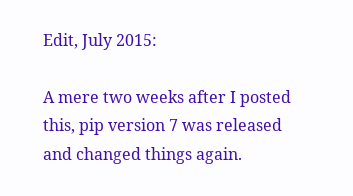Edit, July 2015:

A mere two weeks after I posted this, pip version 7 was released and changed things again.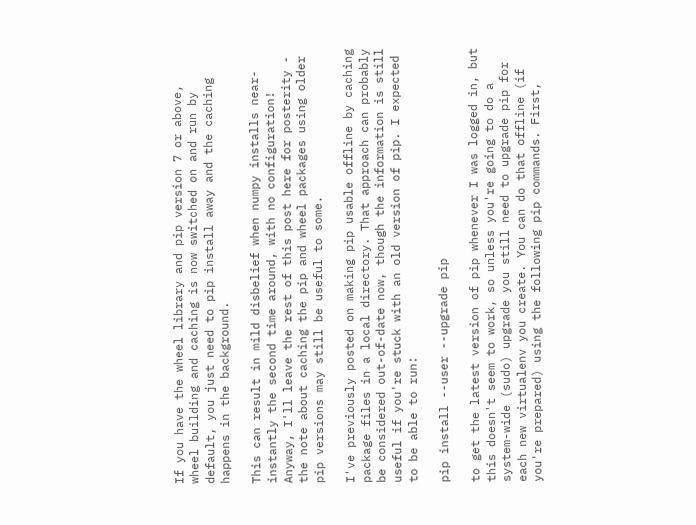If you have the wheel library and pip version 7 or above, wheel building and caching is now switched on and run by default, you just need to pip install away and the caching happens in the background.

This can result in mild disbelief when numpy installs near-instantly the second time around, with no configuration! Anyway, I'll leave the rest of this post here for posterity - the note about caching the pip and wheel packages using older pip versions may still be useful to some.

I've previously posted on making pip usable offline by caching package files in a local directory. That approach can probably be considered out-of-date now, though the information is still useful if you're stuck with an old version of pip. I expected to be able to run:

pip install --user --upgrade pip

to get the latest version of pip whenever I was logged in, but this doesn't seem to work, so unless you're going to do a system-wide (sudo) upgrade you still need to upgrade pip for each new virtualenv you create. You can do that offline (if you're prepared) using the following pip commands. First,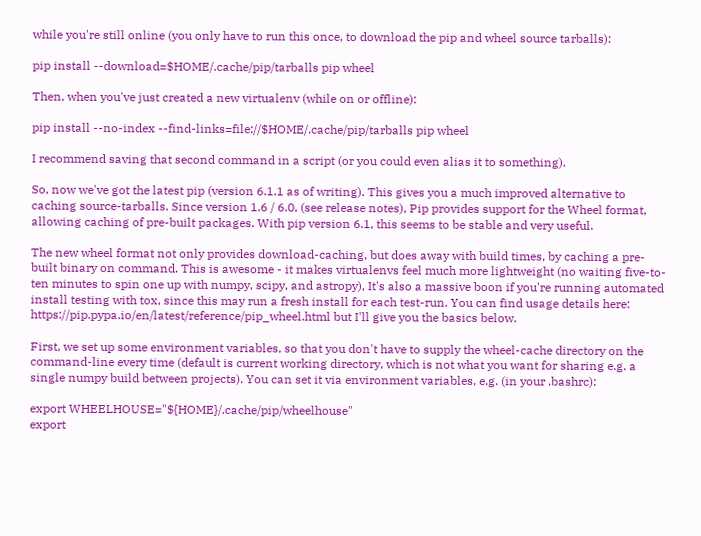while you're still online (you only have to run this once, to download the pip and wheel source tarballs):

pip install --download=$HOME/.cache/pip/tarballs pip wheel

Then, when you've just created a new virtualenv (while on or offline):

pip install --no-index --find-links=file://$HOME/.cache/pip/tarballs pip wheel

I recommend saving that second command in a script (or you could even alias it to something).

So, now we've got the latest pip (version 6.1.1 as of writing). This gives you a much improved alternative to caching source-tarballs. Since version 1.6 / 6.0, (see release notes), Pip provides support for the Wheel format, allowing caching of pre-built packages. With pip version 6.1, this seems to be stable and very useful.

The new wheel format not only provides download-caching, but does away with build times, by caching a pre-built binary on command. This is awesome - it makes virtualenvs feel much more lightweight (no waiting five-to-ten minutes to spin one up with numpy, scipy, and astropy), It's also a massive boon if you're running automated install testing with tox, since this may run a fresh install for each test-run. You can find usage details here: https://pip.pypa.io/en/latest/reference/pip_wheel.html but I'll give you the basics below.

First, we set up some environment variables, so that you don't have to supply the wheel-cache directory on the command-line every time (default is current working directory, which is not what you want for sharing e.g. a single numpy build between projects). You can set it via environment variables, e.g. (in your .bashrc):

export WHEELHOUSE="${HOME}/.cache/pip/wheelhouse"
export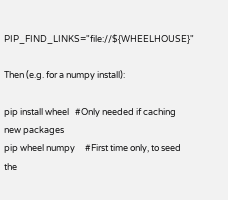PIP_FIND_LINKS="file://${WHEELHOUSE}"

Then (e.g. for a numpy install):

pip install wheel   #Only needed if caching new packages
pip wheel numpy     #First time only, to seed the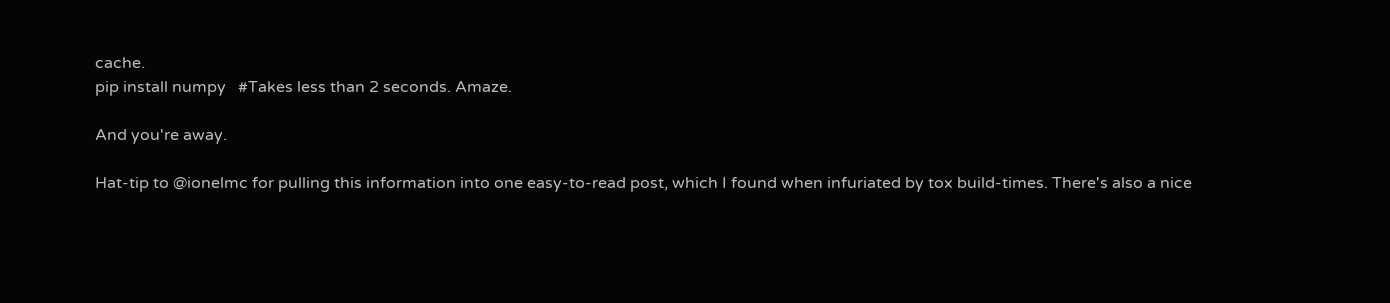cache.
pip install numpy   #Takes less than 2 seconds. Amaze.

And you're away.

Hat-tip to @ionelmc for pulling this information into one easy-to-read post, which I found when infuriated by tox build-times. There's also a nice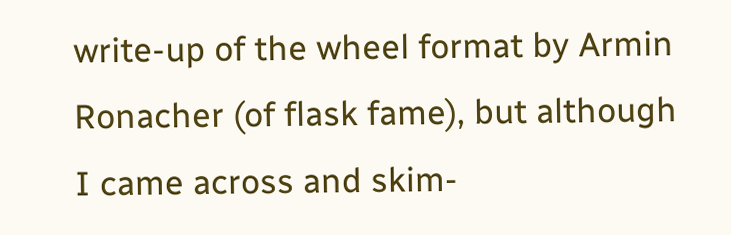write-up of the wheel format by Armin Ronacher (of flask fame), but although I came across and skim-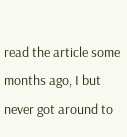read the article some months ago, I but never got around to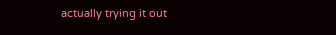actually trying it out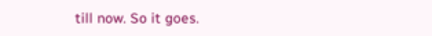till now. So it goes.